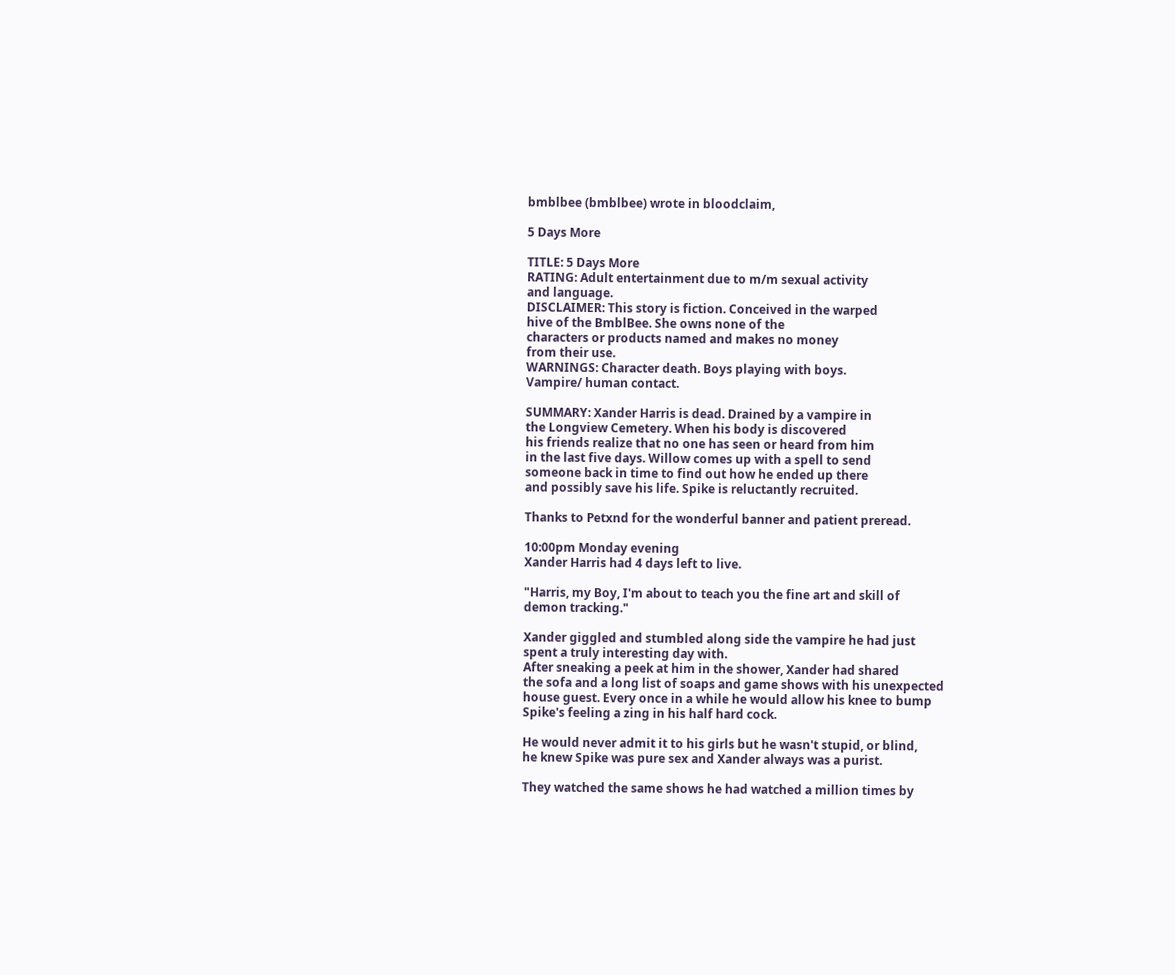bmblbee (bmblbee) wrote in bloodclaim,

5 Days More

TITLE: 5 Days More
RATING: Adult entertainment due to m/m sexual activity
and language.
DISCLAIMER: This story is fiction. Conceived in the warped
hive of the BmblBee. She owns none of the
characters or products named and makes no money
from their use.
WARNINGS: Character death. Boys playing with boys.
Vampire/ human contact.

SUMMARY: Xander Harris is dead. Drained by a vampire in
the Longview Cemetery. When his body is discovered
his friends realize that no one has seen or heard from him
in the last five days. Willow comes up with a spell to send
someone back in time to find out how he ended up there
and possibly save his life. Spike is reluctantly recruited.

Thanks to Petxnd for the wonderful banner and patient preread.

10:00pm Monday evening
Xander Harris had 4 days left to live.

"Harris, my Boy, I'm about to teach you the fine art and skill of
demon tracking."

Xander giggled and stumbled along side the vampire he had just
spent a truly interesting day with.
After sneaking a peek at him in the shower, Xander had shared
the sofa and a long list of soaps and game shows with his unexpected
house guest. Every once in a while he would allow his knee to bump
Spike's feeling a zing in his half hard cock.

He would never admit it to his girls but he wasn't stupid, or blind,
he knew Spike was pure sex and Xander always was a purist.

They watched the same shows he had watched a million times by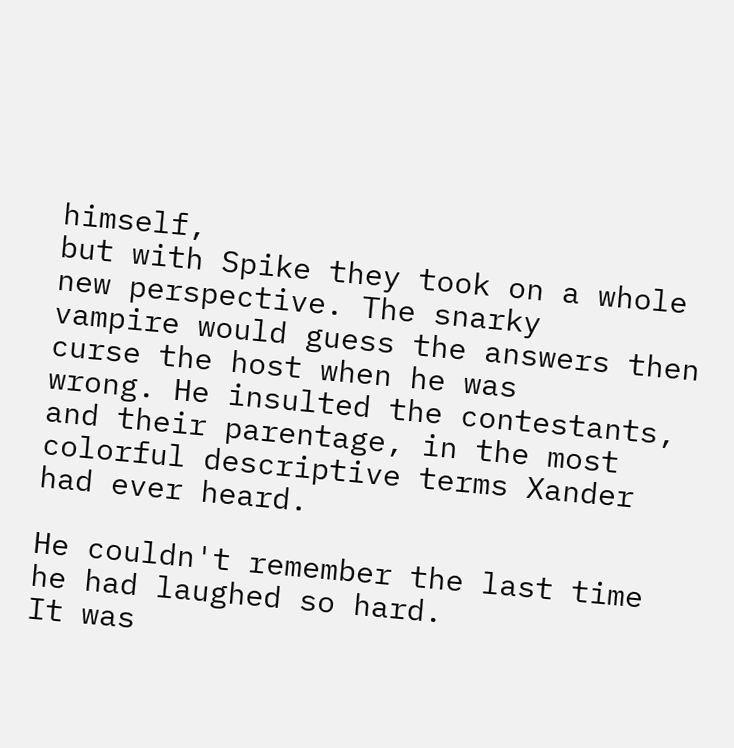himself,
but with Spike they took on a whole new perspective. The snarky
vampire would guess the answers then curse the host when he was
wrong. He insulted the contestants, and their parentage, in the most
colorful descriptive terms Xander had ever heard.

He couldn't remember the last time he had laughed so hard.
It was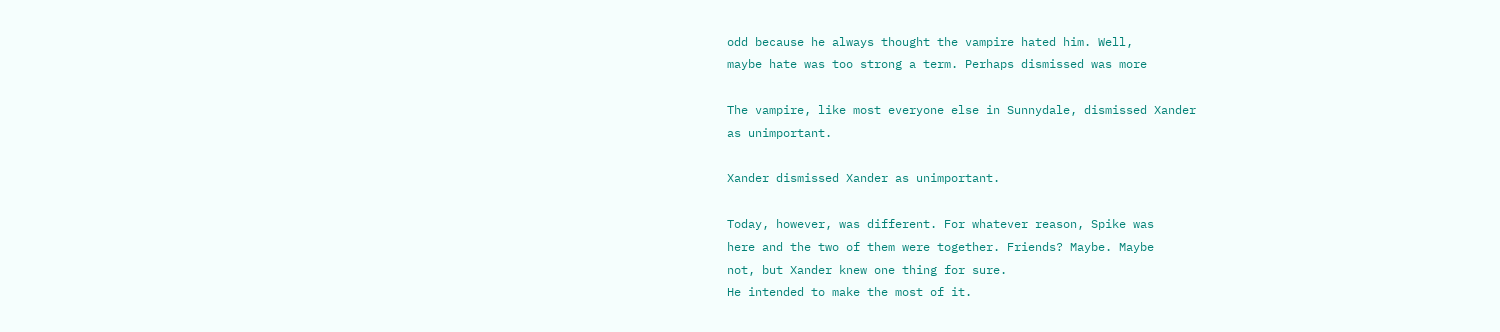odd because he always thought the vampire hated him. Well,
maybe hate was too strong a term. Perhaps dismissed was more

The vampire, like most everyone else in Sunnydale, dismissed Xander
as unimportant.

Xander dismissed Xander as unimportant.

Today, however, was different. For whatever reason, Spike was
here and the two of them were together. Friends? Maybe. Maybe
not, but Xander knew one thing for sure.
He intended to make the most of it.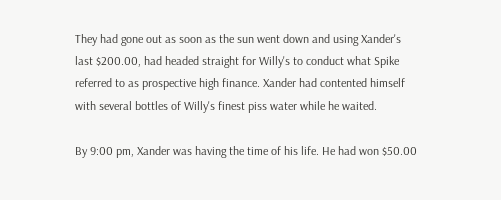They had gone out as soon as the sun went down and using Xander's
last $200.00, had headed straight for Willy's to conduct what Spike
referred to as prospective high finance. Xander had contented himself
with several bottles of Willy's finest piss water while he waited.

By 9:00 pm, Xander was having the time of his life. He had won $50.00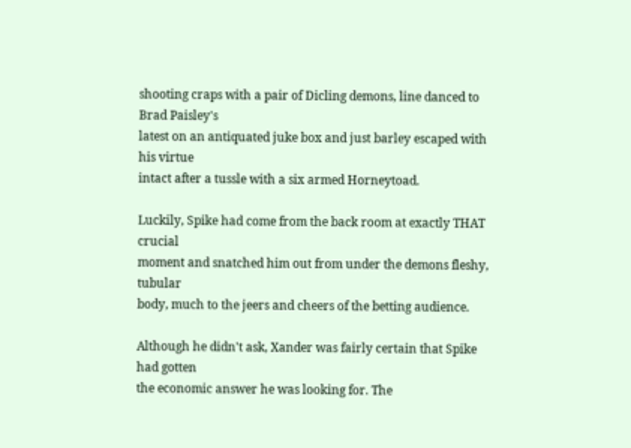shooting craps with a pair of Dicling demons, line danced to Brad Paisley's
latest on an antiquated juke box and just barley escaped with his virtue
intact after a tussle with a six armed Horneytoad.

Luckily, Spike had come from the back room at exactly THAT crucial
moment and snatched him out from under the demons fleshy, tubular
body, much to the jeers and cheers of the betting audience.

Although he didn't ask, Xander was fairly certain that Spike had gotten
the economic answer he was looking for. The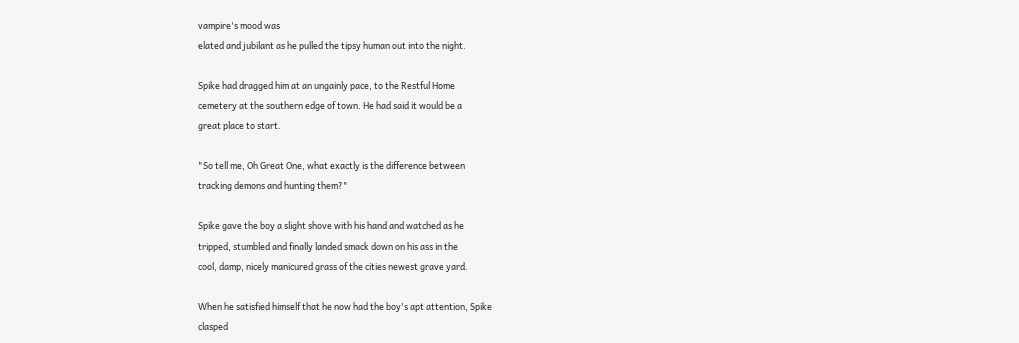vampire's mood was
elated and jubilant as he pulled the tipsy human out into the night.

Spike had dragged him at an ungainly pace, to the Restful Home
cemetery at the southern edge of town. He had said it would be a
great place to start.

"So tell me, Oh Great One, what exactly is the difference between
tracking demons and hunting them?"

Spike gave the boy a slight shove with his hand and watched as he
tripped, stumbled and finally landed smack down on his ass in the
cool, damp, nicely manicured grass of the cities newest grave yard.

When he satisfied himself that he now had the boy's apt attention, Spike
clasped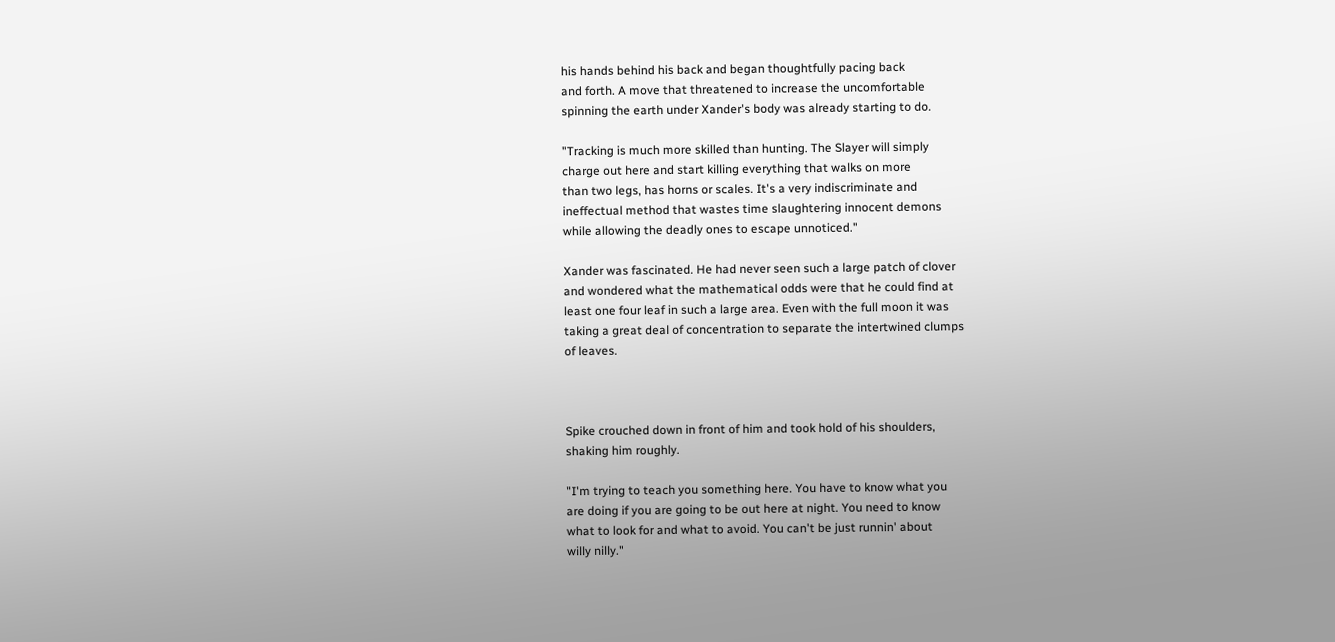his hands behind his back and began thoughtfully pacing back
and forth. A move that threatened to increase the uncomfortable
spinning the earth under Xander's body was already starting to do.

"Tracking is much more skilled than hunting. The Slayer will simply
charge out here and start killing everything that walks on more
than two legs, has horns or scales. It's a very indiscriminate and
ineffectual method that wastes time slaughtering innocent demons
while allowing the deadly ones to escape unnoticed."

Xander was fascinated. He had never seen such a large patch of clover
and wondered what the mathematical odds were that he could find at
least one four leaf in such a large area. Even with the full moon it was
taking a great deal of concentration to separate the intertwined clumps
of leaves.



Spike crouched down in front of him and took hold of his shoulders,
shaking him roughly.

"I'm trying to teach you something here. You have to know what you
are doing if you are going to be out here at night. You need to know
what to look for and what to avoid. You can't be just runnin' about
willy nilly."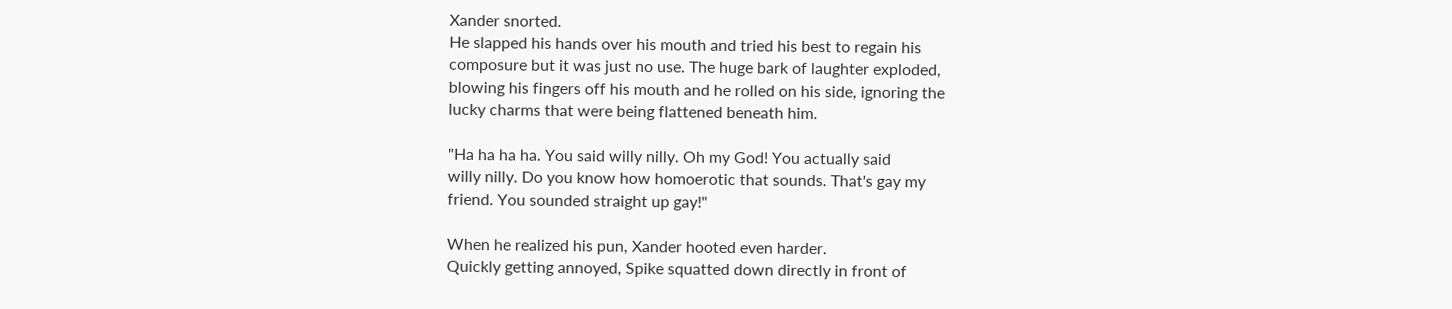Xander snorted.
He slapped his hands over his mouth and tried his best to regain his
composure but it was just no use. The huge bark of laughter exploded,
blowing his fingers off his mouth and he rolled on his side, ignoring the
lucky charms that were being flattened beneath him.

"Ha ha ha ha. You said willy nilly. Oh my God! You actually said
willy nilly. Do you know how homoerotic that sounds. That's gay my
friend. You sounded straight up gay!"

When he realized his pun, Xander hooted even harder.
Quickly getting annoyed, Spike squatted down directly in front of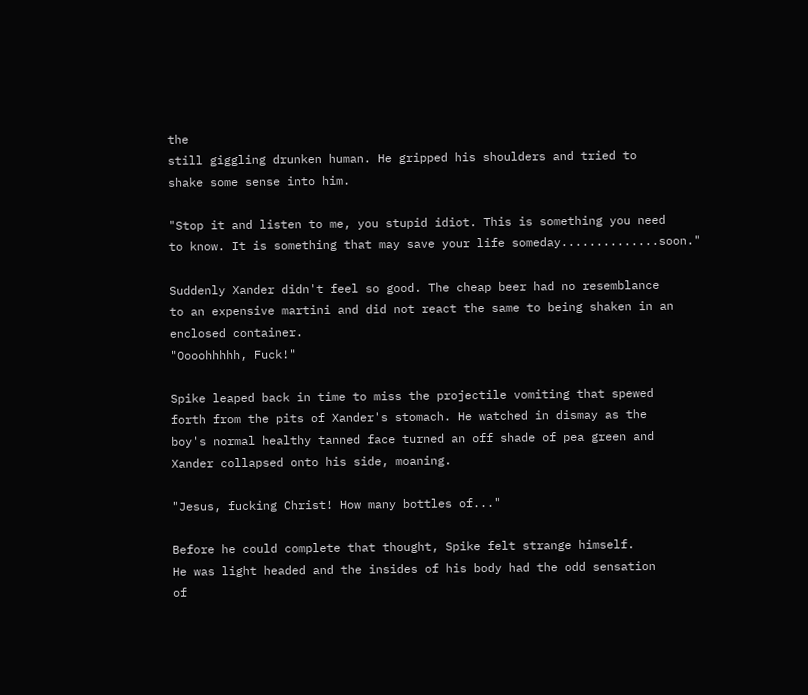the
still giggling drunken human. He gripped his shoulders and tried to
shake some sense into him.

"Stop it and listen to me, you stupid idiot. This is something you need
to know. It is something that may save your life someday..............soon."

Suddenly Xander didn't feel so good. The cheap beer had no resemblance
to an expensive martini and did not react the same to being shaken in an
enclosed container.
"Oooohhhhh, Fuck!"

Spike leaped back in time to miss the projectile vomiting that spewed
forth from the pits of Xander's stomach. He watched in dismay as the
boy's normal healthy tanned face turned an off shade of pea green and
Xander collapsed onto his side, moaning.

"Jesus, fucking Christ! How many bottles of..."

Before he could complete that thought, Spike felt strange himself.
He was light headed and the insides of his body had the odd sensation
of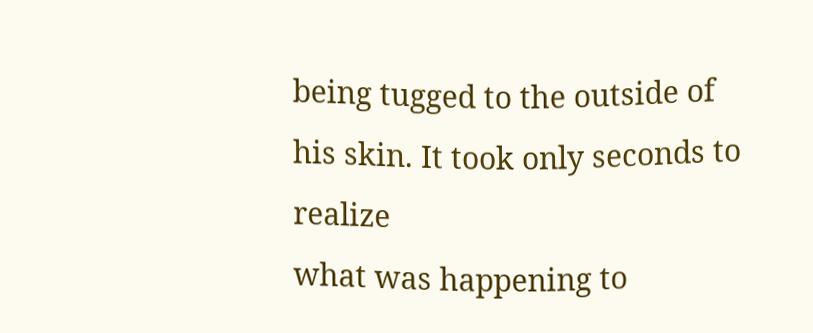being tugged to the outside of his skin. It took only seconds to realize
what was happening to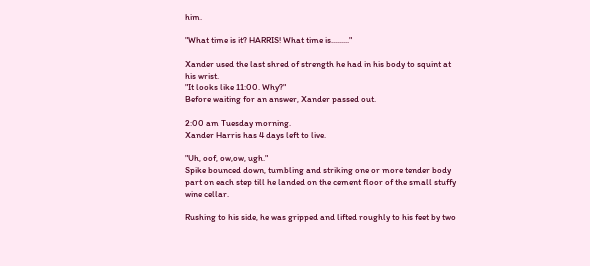him.

"What time is it? HARRIS! What time is........."

Xander used the last shred of strength he had in his body to squint at
his wrist.
"It looks like 11:00. Why?"
Before waiting for an answer, Xander passed out.

2:00 am Tuesday morning.
Xander Harris has 4 days left to live.

"Uh, oof, ow,ow, ugh."
Spike bounced down, tumbling and striking one or more tender body
part on each step till he landed on the cement floor of the small stuffy
wine cellar.

Rushing to his side, he was gripped and lifted roughly to his feet by two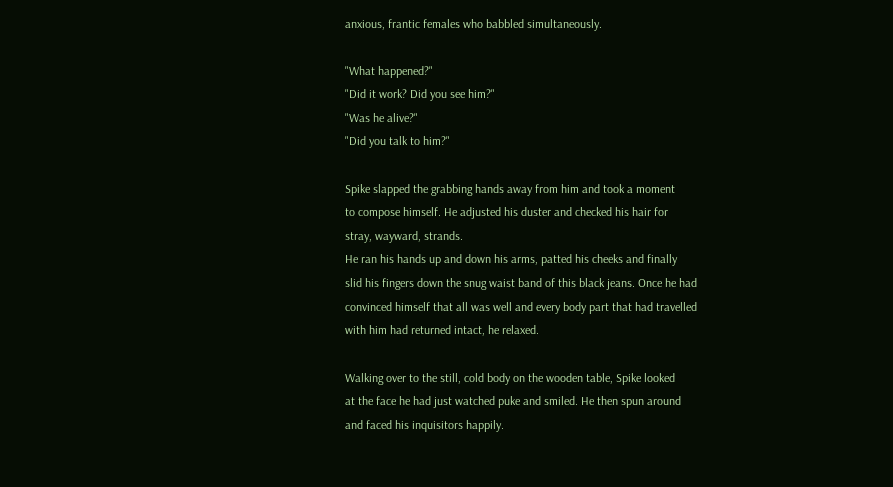anxious, frantic females who babbled simultaneously.

"What happened?"
"Did it work? Did you see him?"
"Was he alive?"
"Did you talk to him?"

Spike slapped the grabbing hands away from him and took a moment
to compose himself. He adjusted his duster and checked his hair for
stray, wayward, strands.
He ran his hands up and down his arms, patted his cheeks and finally
slid his fingers down the snug waist band of this black jeans. Once he had
convinced himself that all was well and every body part that had travelled
with him had returned intact, he relaxed.

Walking over to the still, cold body on the wooden table, Spike looked
at the face he had just watched puke and smiled. He then spun around
and faced his inquisitors happily.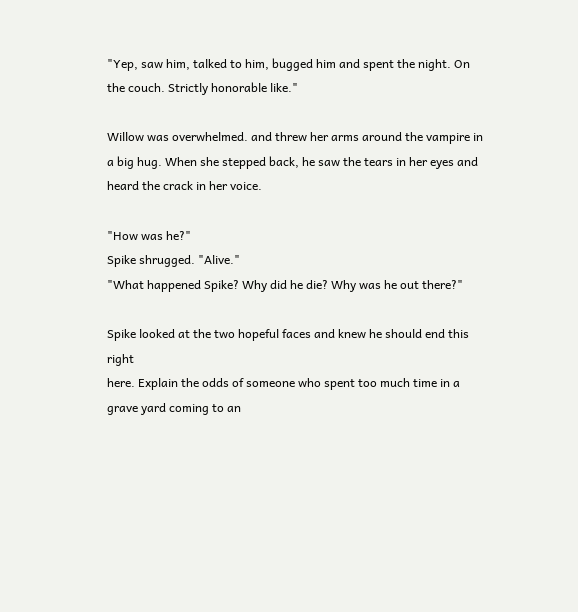"Yep, saw him, talked to him, bugged him and spent the night. On
the couch. Strictly honorable like."

Willow was overwhelmed. and threw her arms around the vampire in
a big hug. When she stepped back, he saw the tears in her eyes and
heard the crack in her voice.

"How was he?"
Spike shrugged. "Alive."
"What happened Spike? Why did he die? Why was he out there?"

Spike looked at the two hopeful faces and knew he should end this right
here. Explain the odds of someone who spent too much time in a
grave yard coming to an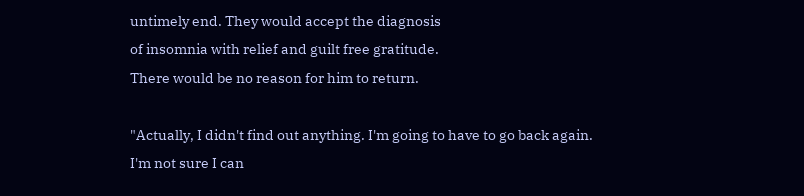untimely end. They would accept the diagnosis
of insomnia with relief and guilt free gratitude.
There would be no reason for him to return.

"Actually, I didn't find out anything. I'm going to have to go back again.
I'm not sure I can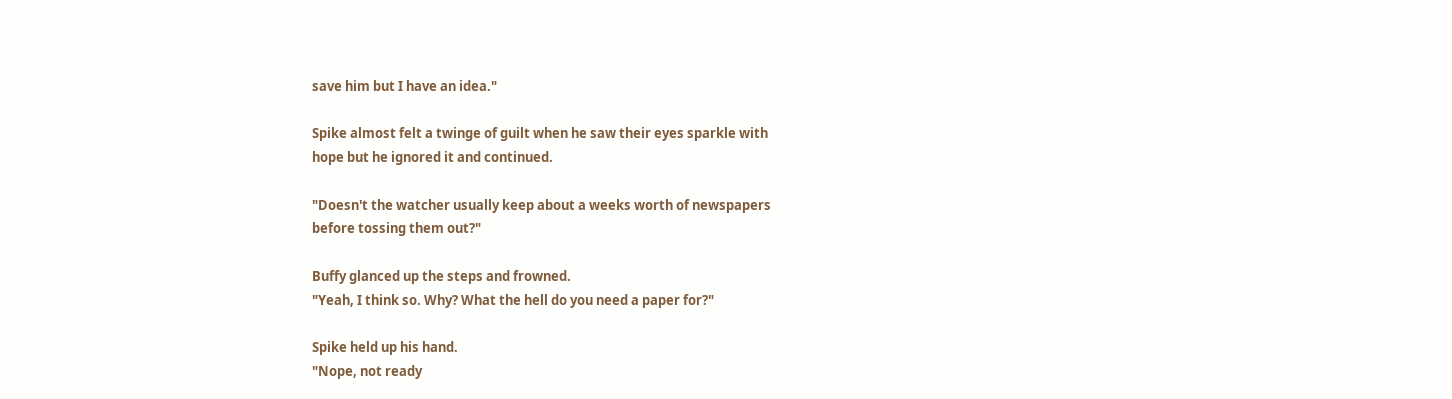save him but I have an idea."

Spike almost felt a twinge of guilt when he saw their eyes sparkle with
hope but he ignored it and continued.

"Doesn't the watcher usually keep about a weeks worth of newspapers
before tossing them out?"

Buffy glanced up the steps and frowned.
"Yeah, I think so. Why? What the hell do you need a paper for?"

Spike held up his hand.
"Nope, not ready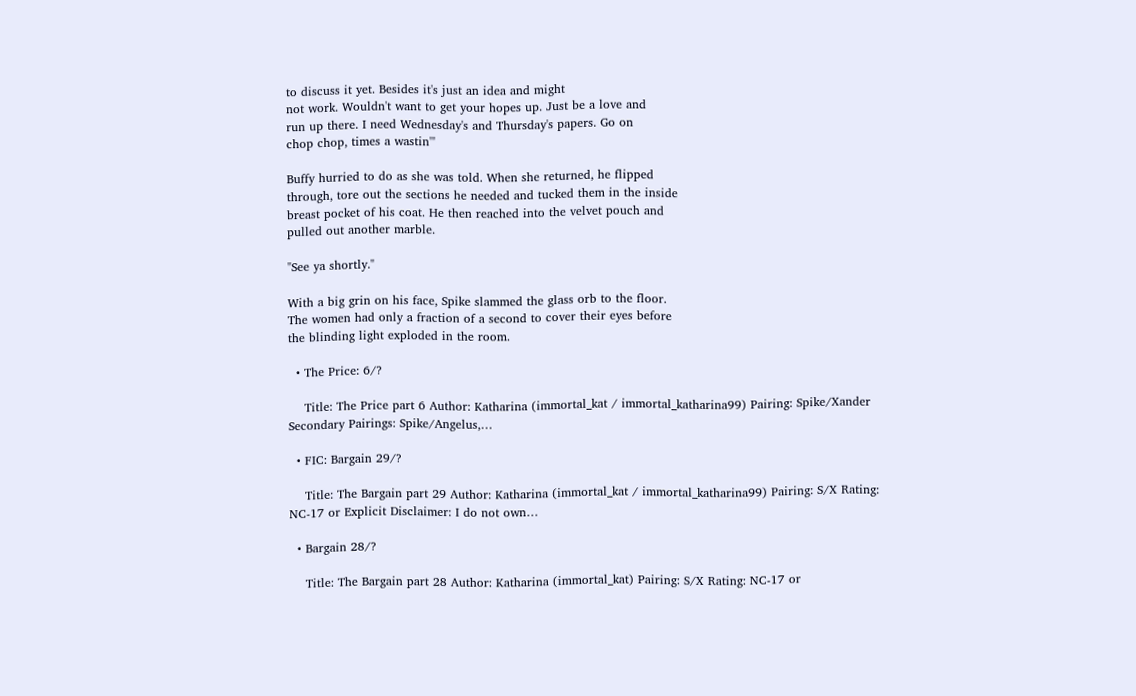to discuss it yet. Besides it's just an idea and might
not work. Wouldn't want to get your hopes up. Just be a love and
run up there. I need Wednesday's and Thursday's papers. Go on
chop chop, times a wastin'"

Buffy hurried to do as she was told. When she returned, he flipped
through, tore out the sections he needed and tucked them in the inside
breast pocket of his coat. He then reached into the velvet pouch and
pulled out another marble.

"See ya shortly."

With a big grin on his face, Spike slammed the glass orb to the floor.
The women had only a fraction of a second to cover their eyes before
the blinding light exploded in the room.

  • The Price: 6/?

    Title: The Price part 6 Author: Katharina (immortal_kat / immortal_katharina99) Pairing: Spike/Xander Secondary Pairings: Spike/Angelus,…

  • FIC: Bargain 29/?

    Title: The Bargain part 29 Author: Katharina (immortal_kat / immortal_katharina99) Pairing: S/X Rating: NC-17 or Explicit Disclaimer: I do not own…

  • Bargain 28/?

    Title: The Bargain part 28 Author: Katharina (immortal_kat) Pairing: S/X Rating: NC-17 or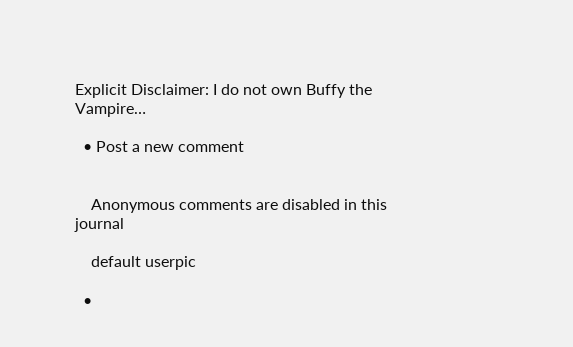Explicit Disclaimer: I do not own Buffy the Vampire…

  • Post a new comment


    Anonymous comments are disabled in this journal

    default userpic

  •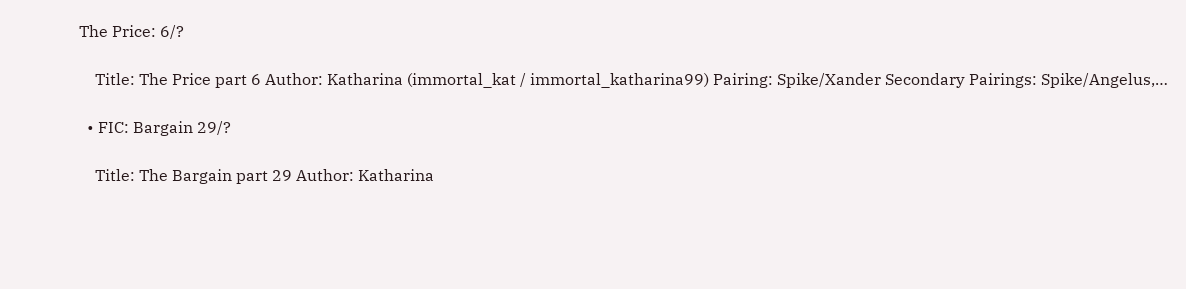The Price: 6/?

    Title: The Price part 6 Author: Katharina (immortal_kat / immortal_katharina99) Pairing: Spike/Xander Secondary Pairings: Spike/Angelus,…

  • FIC: Bargain 29/?

    Title: The Bargain part 29 Author: Katharina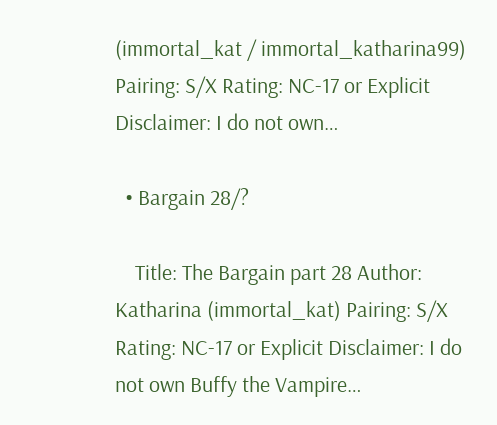(immortal_kat / immortal_katharina99) Pairing: S/X Rating: NC-17 or Explicit Disclaimer: I do not own…

  • Bargain 28/?

    Title: The Bargain part 28 Author: Katharina (immortal_kat) Pairing: S/X Rating: NC-17 or Explicit Disclaimer: I do not own Buffy the Vampire…